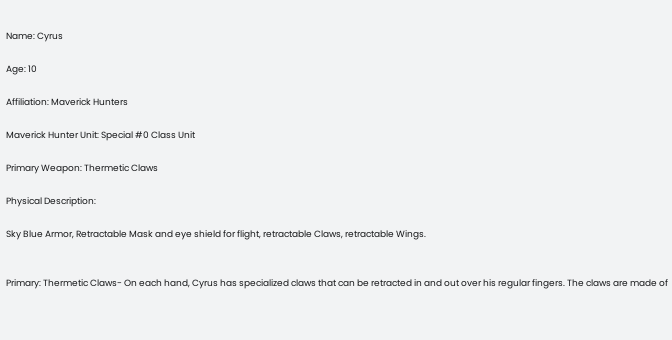Name: Cyrus

Age: 10

Affiliation: Maverick Hunters

Maverick Hunter Unit: Special #0 Class Unit

Primary Weapon: Thermetic Claws

Physical Description:

Sky Blue Armor, Retractable Mask and eye shield for flight, retractable Claws, retractable Wings.


Primary: Thermetic Claws- On each hand, Cyrus has specialized claws that can be retracted in and out over his regular fingers. The claws are made of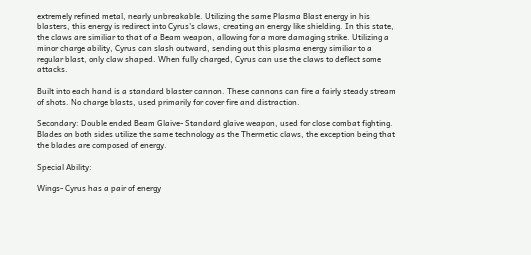extremely refined metal, nearly unbreakable. Utilizing the same Plasma Blast energy in his blasters, this energy is redirect into Cyrus's claws, creating an energy like shielding. In this state, the claws are similiar to that of a Beam weapon, allowing for a more damaging strike. Utilizing a minor charge ability, Cyrus can slash outward, sending out this plasma energy similiar to a regular blast, only claw shaped. When fully charged, Cyrus can use the claws to deflect some attacks.

Built into each hand is a standard blaster cannon. These cannons can fire a fairly steady stream of shots. No charge blasts, used primarily for cover fire and distraction.

Secondary: Double ended Beam Glaive- Standard glaive weapon, used for close combat fighting. Blades on both sides utilize the same technology as the Thermetic claws, the exception being that the blades are composed of energy.

Special Ability:

Wings- Cyrus has a pair of energy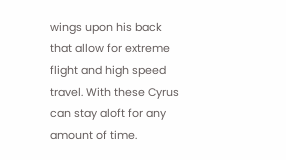wings upon his back that allow for extreme flight and high speed travel. With these Cyrus can stay aloft for any amount of time.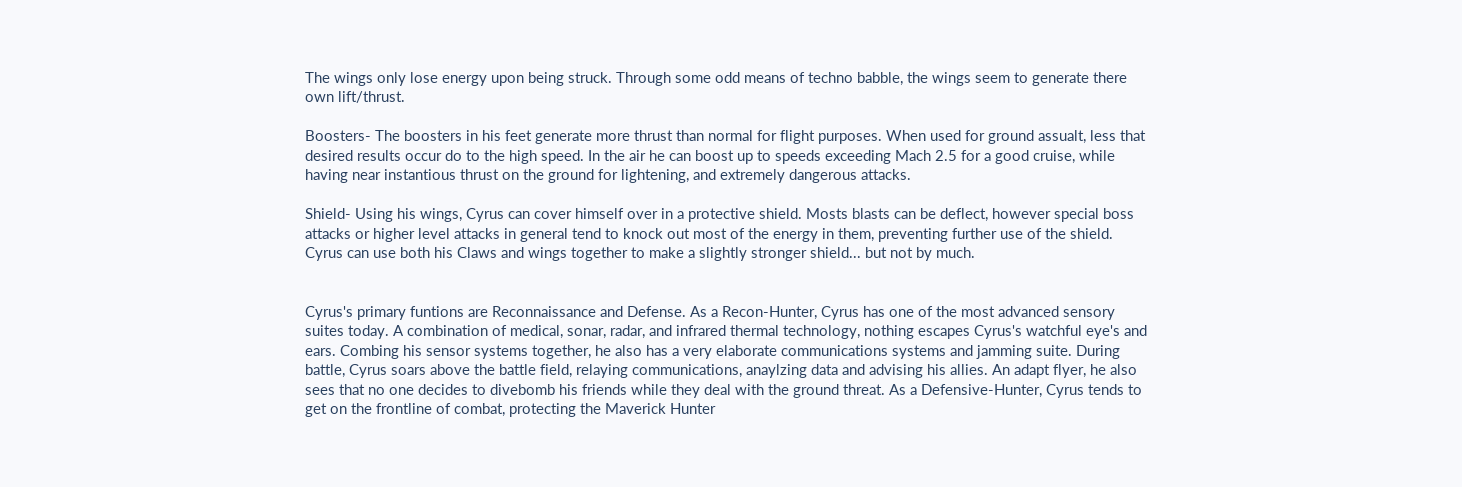The wings only lose energy upon being struck. Through some odd means of techno babble, the wings seem to generate there own lift/thrust.

Boosters- The boosters in his feet generate more thrust than normal for flight purposes. When used for ground assualt, less that desired results occur do to the high speed. In the air he can boost up to speeds exceeding Mach 2.5 for a good cruise, while having near instantious thrust on the ground for lightening, and extremely dangerous attacks.

Shield- Using his wings, Cyrus can cover himself over in a protective shield. Mosts blasts can be deflect, however special boss attacks or higher level attacks in general tend to knock out most of the energy in them, preventing further use of the shield. Cyrus can use both his Claws and wings together to make a slightly stronger shield... but not by much.


Cyrus's primary funtions are Reconnaissance and Defense. As a Recon-Hunter, Cyrus has one of the most advanced sensory suites today. A combination of medical, sonar, radar, and infrared thermal technology, nothing escapes Cyrus's watchful eye's and ears. Combing his sensor systems together, he also has a very elaborate communications systems and jamming suite. During battle, Cyrus soars above the battle field, relaying communications, anaylzing data and advising his allies. An adapt flyer, he also sees that no one decides to divebomb his friends while they deal with the ground threat. As a Defensive-Hunter, Cyrus tends to get on the frontline of combat, protecting the Maverick Hunter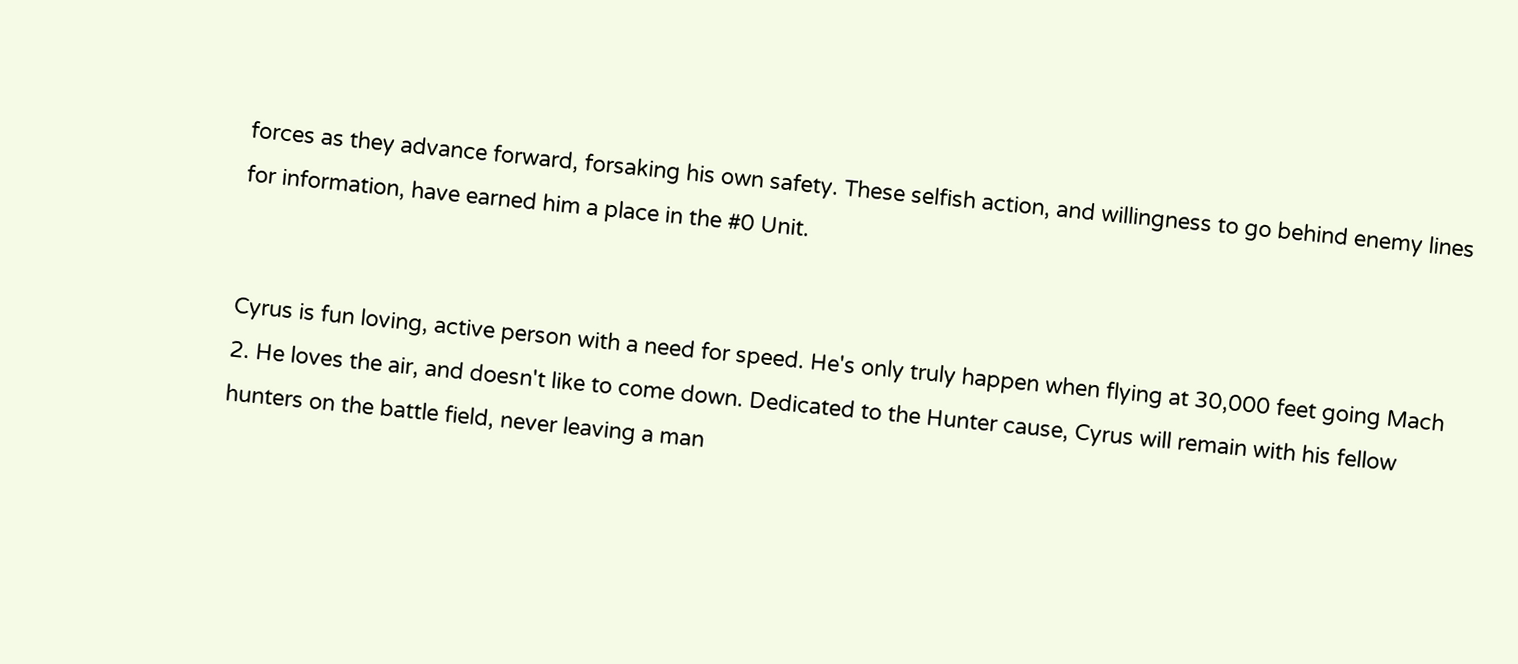forces as they advance forward, forsaking his own safety. These selfish action, and willingness to go behind enemy lines for information, have earned him a place in the #0 Unit.


Cyrus is fun loving, active person with a need for speed. He's only truly happen when flying at 30,000 feet going Mach 2. He loves the air, and doesn't like to come down. Dedicated to the Hunter cause, Cyrus will remain with his fellow hunters on the battle field, never leaving a man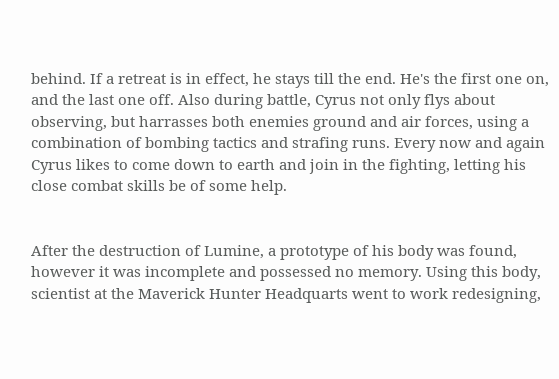behind. If a retreat is in effect, he stays till the end. He's the first one on, and the last one off. Also during battle, Cyrus not only flys about observing, but harrasses both enemies ground and air forces, using a combination of bombing tactics and strafing runs. Every now and again Cyrus likes to come down to earth and join in the fighting, letting his close combat skills be of some help.


After the destruction of Lumine, a prototype of his body was found, however it was incomplete and possessed no memory. Using this body, scientist at the Maverick Hunter Headquarts went to work redesigning,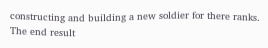constructing and building a new soldier for there ranks. The end result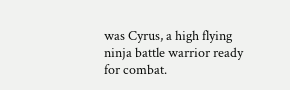was Cyrus, a high flying ninja battle warrior ready for combat.